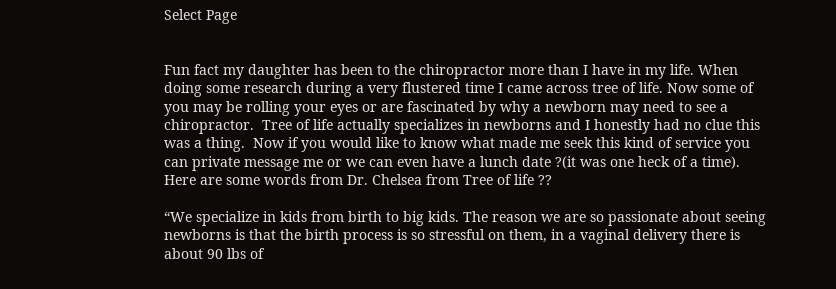Select Page


Fun fact my daughter has been to the chiropractor more than I have in my life. When doing some research during a very flustered time I came across tree of life. Now some of you may be rolling your eyes or are fascinated by why a newborn may need to see a chiropractor.  Tree of life actually specializes in newborns and I honestly had no clue this was a thing.  Now if you would like to know what made me seek this kind of service you can private message me or we can even have a lunch date ?(it was one heck of a time).  Here are some words from Dr. Chelsea from Tree of life ??

“We specialize in kids from birth to big kids. The reason we are so passionate about seeing newborns is that the birth process is so stressful on them, in a vaginal delivery there is about 90 lbs of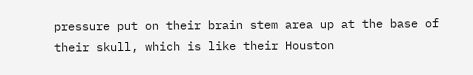pressure put on their brain stem area up at the base of their skull, which is like their Houston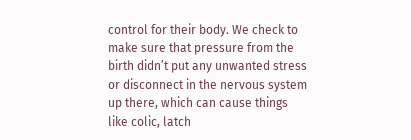control for their body. We check to make sure that pressure from the birth didn’t put any unwanted stress or disconnect in the nervous system up there, which can cause things like colic, latch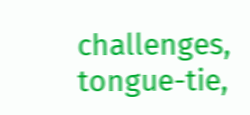challenges, tongue-tie,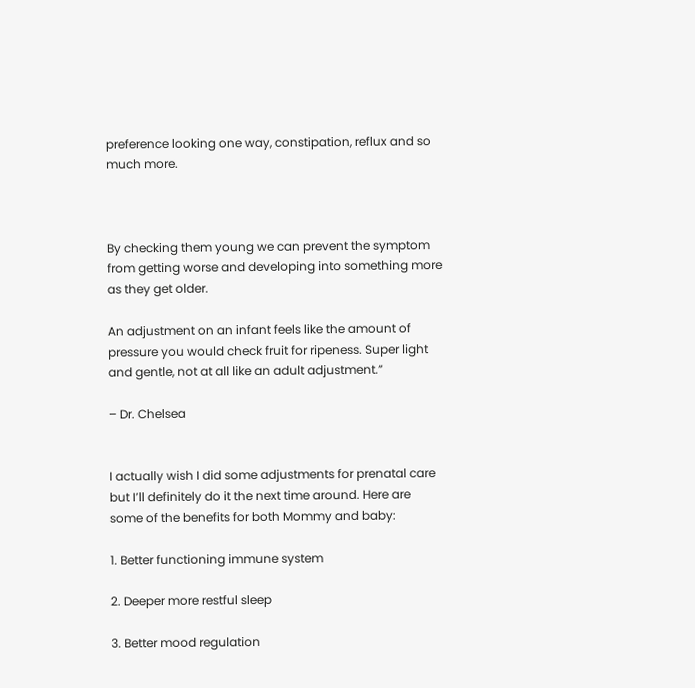preference looking one way, constipation, reflux and so much more.



By checking them young we can prevent the symptom from getting worse and developing into something more as they get older.

An adjustment on an infant feels like the amount of pressure you would check fruit for ripeness. Super light and gentle, not at all like an adult adjustment.”

– Dr. Chelsea


I actually wish I did some adjustments for prenatal care but I’ll definitely do it the next time around. Here are some of the benefits for both Mommy and baby:

1. Better functioning immune system

2. Deeper more restful sleep

3. Better mood regulation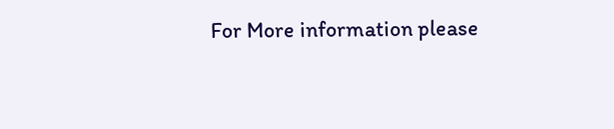For More information please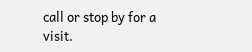call or stop by for a visit.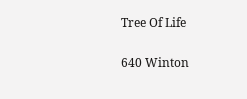Tree Of Life

640 Winton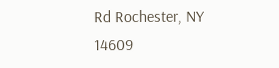Rd Rochester, NY 14609